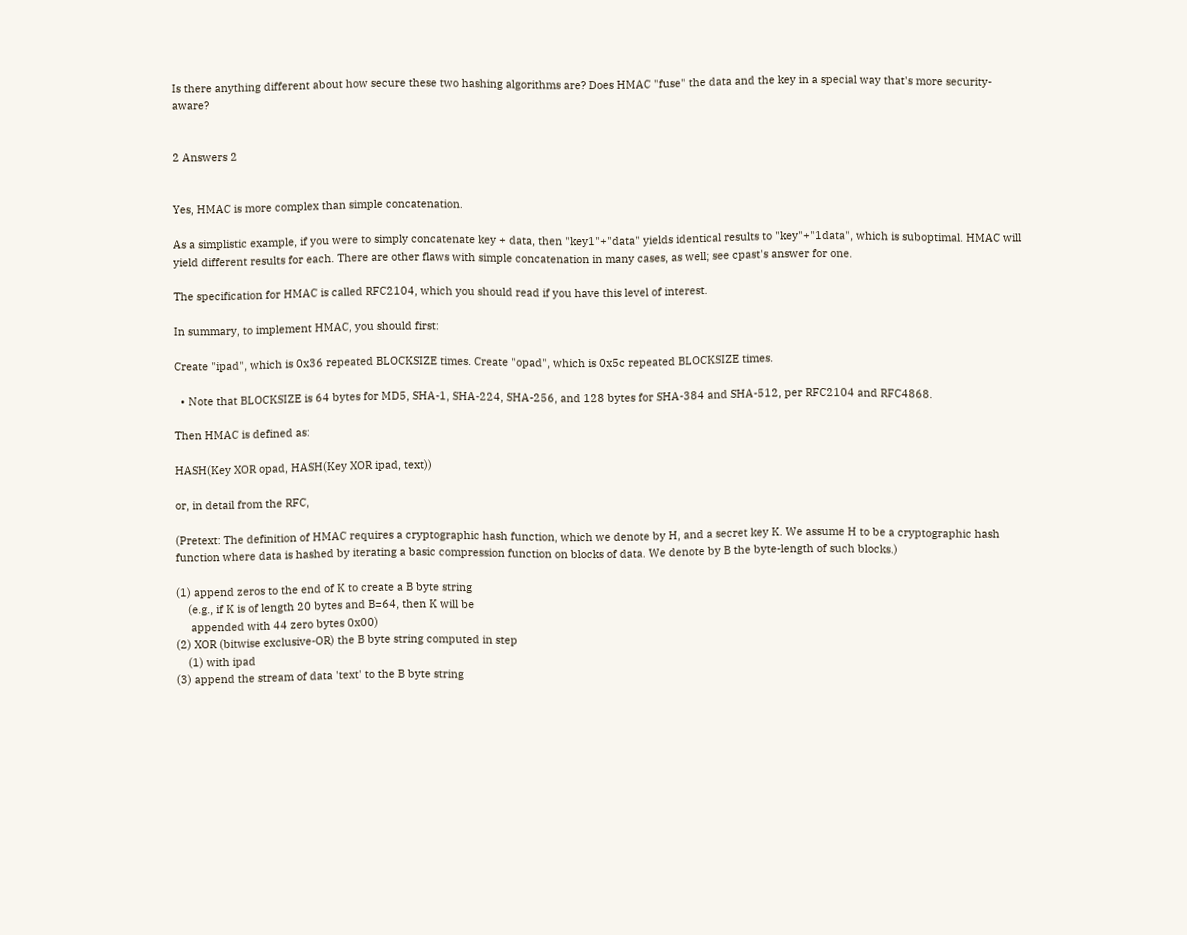Is there anything different about how secure these two hashing algorithms are? Does HMAC "fuse" the data and the key in a special way that's more security-aware?


2 Answers 2


Yes, HMAC is more complex than simple concatenation.

As a simplistic example, if you were to simply concatenate key + data, then "key1"+"data" yields identical results to "key"+"1data", which is suboptimal. HMAC will yield different results for each. There are other flaws with simple concatenation in many cases, as well; see cpast's answer for one.

The specification for HMAC is called RFC2104, which you should read if you have this level of interest.

In summary, to implement HMAC, you should first:

Create "ipad", which is 0x36 repeated BLOCKSIZE times. Create "opad", which is 0x5c repeated BLOCKSIZE times.

  • Note that BLOCKSIZE is 64 bytes for MD5, SHA-1, SHA-224, SHA-256, and 128 bytes for SHA-384 and SHA-512, per RFC2104 and RFC4868.

Then HMAC is defined as:

HASH(Key XOR opad, HASH(Key XOR ipad, text))

or, in detail from the RFC,

(Pretext: The definition of HMAC requires a cryptographic hash function, which we denote by H, and a secret key K. We assume H to be a cryptographic hash function where data is hashed by iterating a basic compression function on blocks of data. We denote by B the byte-length of such blocks.)

(1) append zeros to the end of K to create a B byte string
    (e.g., if K is of length 20 bytes and B=64, then K will be
     appended with 44 zero bytes 0x00)
(2) XOR (bitwise exclusive-OR) the B byte string computed in step
    (1) with ipad
(3) append the stream of data 'text' to the B byte string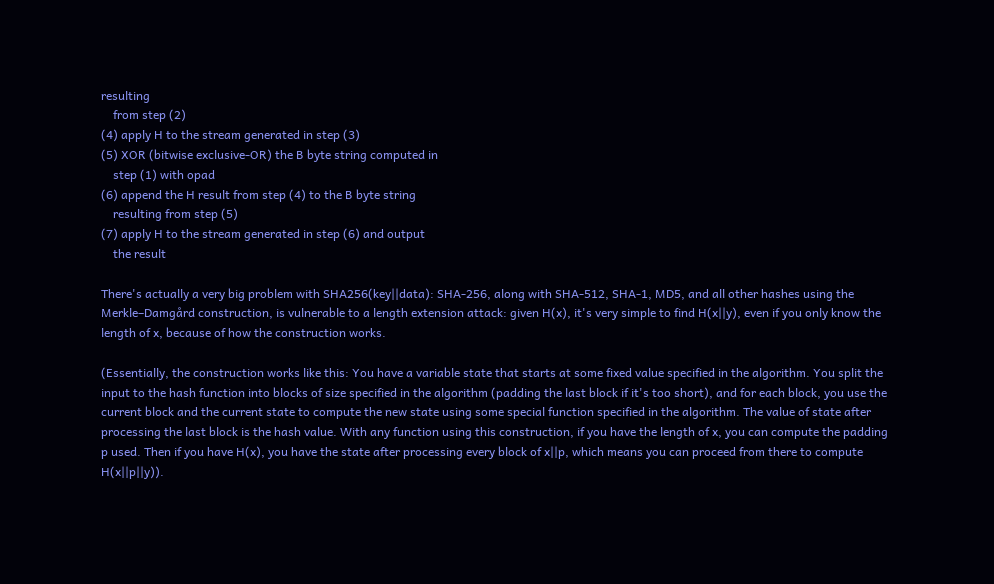resulting
    from step (2)
(4) apply H to the stream generated in step (3)
(5) XOR (bitwise exclusive-OR) the B byte string computed in
    step (1) with opad
(6) append the H result from step (4) to the B byte string
    resulting from step (5)
(7) apply H to the stream generated in step (6) and output
    the result

There's actually a very big problem with SHA256(key||data): SHA-256, along with SHA-512, SHA-1, MD5, and all other hashes using the Merkle–Damgård construction, is vulnerable to a length extension attack: given H(x), it's very simple to find H(x||y), even if you only know the length of x, because of how the construction works.

(Essentially, the construction works like this: You have a variable state that starts at some fixed value specified in the algorithm. You split the input to the hash function into blocks of size specified in the algorithm (padding the last block if it's too short), and for each block, you use the current block and the current state to compute the new state using some special function specified in the algorithm. The value of state after processing the last block is the hash value. With any function using this construction, if you have the length of x, you can compute the padding p used. Then if you have H(x), you have the state after processing every block of x||p, which means you can proceed from there to compute H(x||p||y)).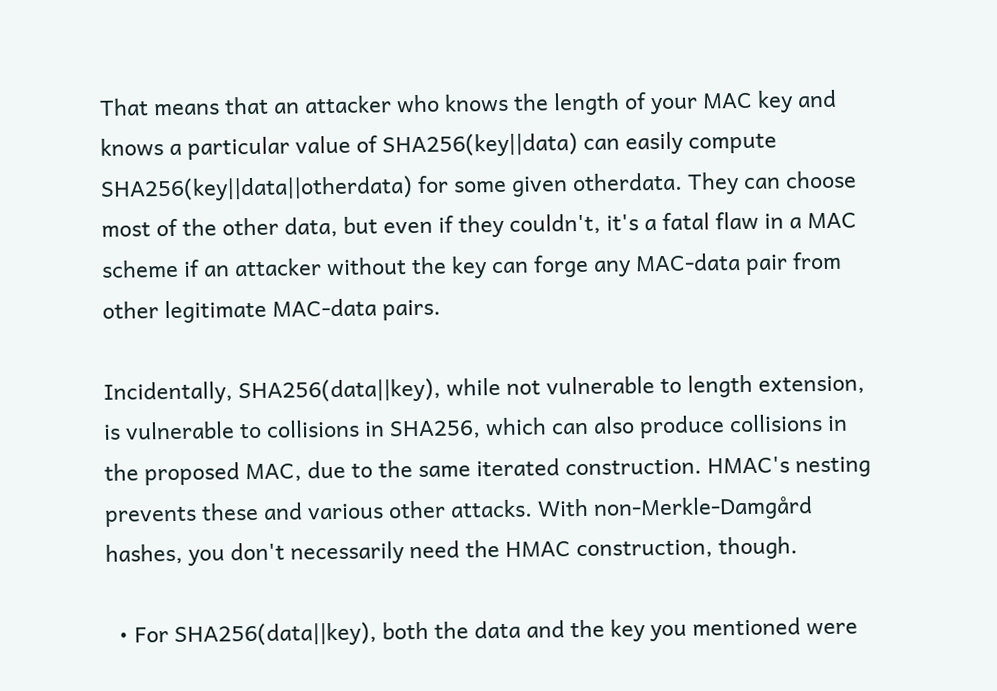That means that an attacker who knows the length of your MAC key and knows a particular value of SHA256(key||data) can easily compute SHA256(key||data||otherdata) for some given otherdata. They can choose most of the other data, but even if they couldn't, it's a fatal flaw in a MAC scheme if an attacker without the key can forge any MAC-data pair from other legitimate MAC-data pairs.

Incidentally, SHA256(data||key), while not vulnerable to length extension, is vulnerable to collisions in SHA256, which can also produce collisions in the proposed MAC, due to the same iterated construction. HMAC's nesting prevents these and various other attacks. With non-Merkle-Damgård hashes, you don't necessarily need the HMAC construction, though.

  • For SHA256(data||key), both the data and the key you mentioned were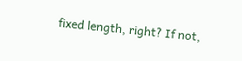fixed length, right? If not,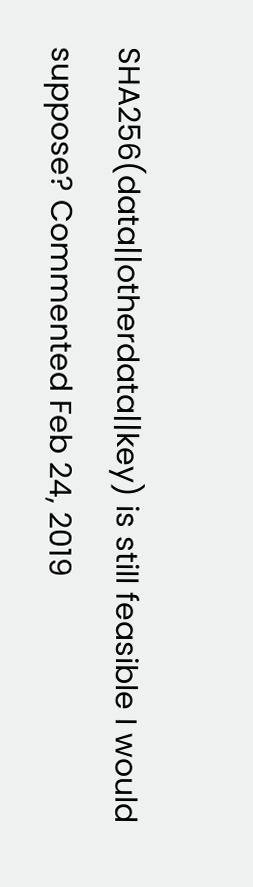SHA256(data||otherdata||key) is still feasible I would suppose? Commented Feb 24, 2019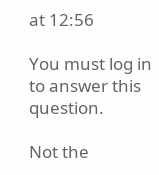at 12:56

You must log in to answer this question.

Not the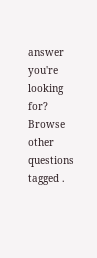answer you're looking for? Browse other questions tagged .